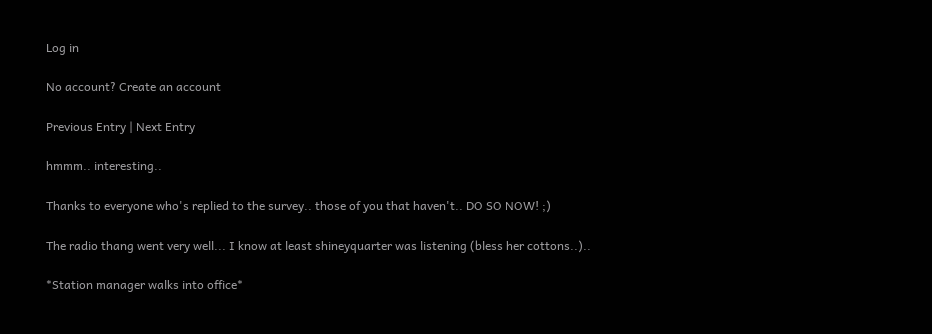Log in

No account? Create an account

Previous Entry | Next Entry

hmmm.. interesting..

Thanks to everyone who's replied to the survey.. those of you that haven't.. DO SO NOW! ;)

The radio thang went very well... I know at least shineyquarter was listening (bless her cottons..)..

*Station manager walks into office*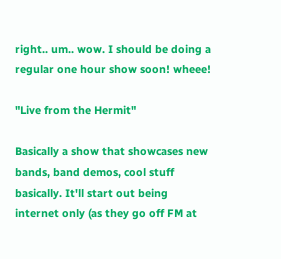right.. um.. wow. I should be doing a regular one hour show soon! wheee!

"Live from the Hermit"

Basically a show that showcases new bands, band demos, cool stuff basically. It'll start out being internet only (as they go off FM at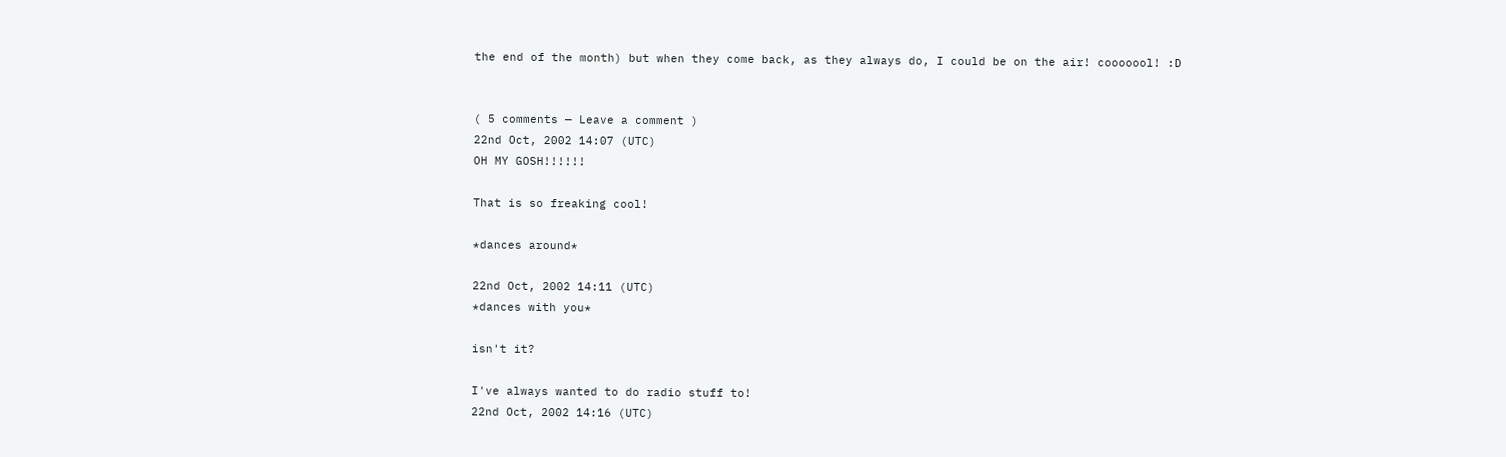the end of the month) but when they come back, as they always do, I could be on the air! cooooool! :D


( 5 comments — Leave a comment )
22nd Oct, 2002 14:07 (UTC)
OH MY GOSH!!!!!!

That is so freaking cool!

*dances around*

22nd Oct, 2002 14:11 (UTC)
*dances with you*

isn't it?

I've always wanted to do radio stuff to!
22nd Oct, 2002 14:16 (UTC)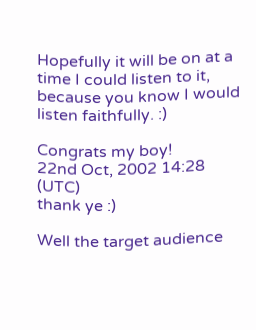Hopefully it will be on at a time I could listen to it, because you know I would listen faithfully. :)

Congrats my boy!
22nd Oct, 2002 14:28 (UTC)
thank ye :)

Well the target audience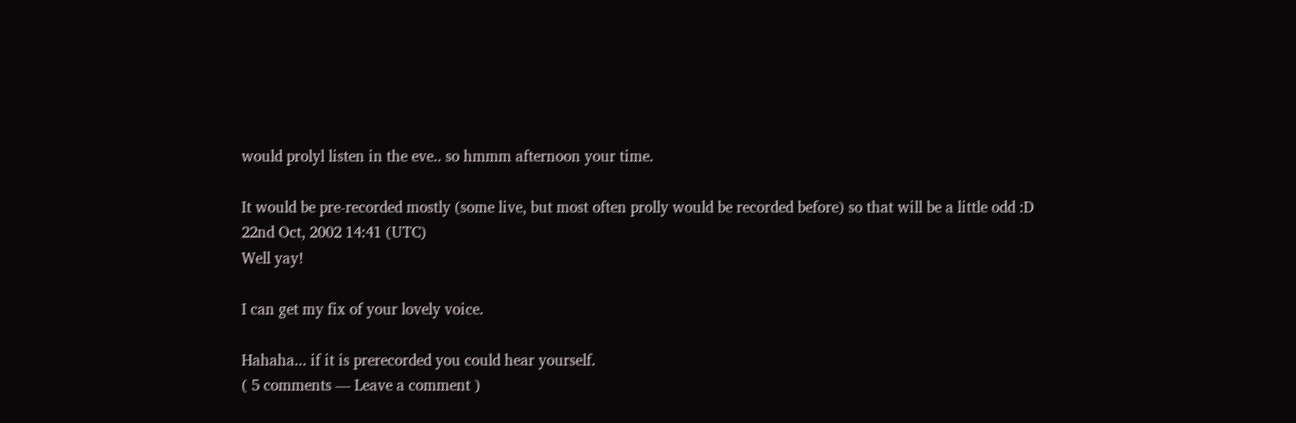would prolyl listen in the eve.. so hmmm afternoon your time.

It would be pre-recorded mostly (some live, but most often prolly would be recorded before) so that will be a little odd :D
22nd Oct, 2002 14:41 (UTC)
Well yay!

I can get my fix of your lovely voice.

Hahaha... if it is prerecorded you could hear yourself.
( 5 comments — Leave a comment )